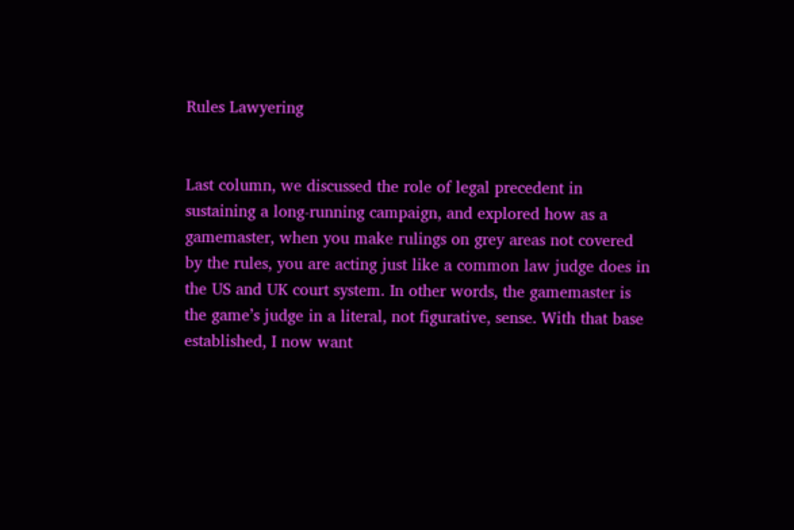Rules Lawyering


Last column, we discussed the role of legal precedent in sustaining a long-running campaign, and explored how as a gamemaster, when you make rulings on grey areas not covered by the rules, you are acting just like a common law judge does in the US and UK court system. In other words, the gamemaster is the game’s judge in a literal, not figurative, sense. With that base established, I now want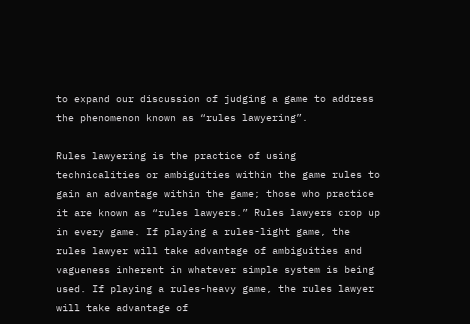to expand our discussion of judging a game to address the phenomenon known as “rules lawyering”.

Rules lawyering is the practice of using technicalities or ambiguities within the game rules to gain an advantage within the game; those who practice it are known as “rules lawyers.” Rules lawyers crop up in every game. If playing a rules-light game, the rules lawyer will take advantage of ambiguities and vagueness inherent in whatever simple system is being used. If playing a rules-heavy game, the rules lawyer will take advantage of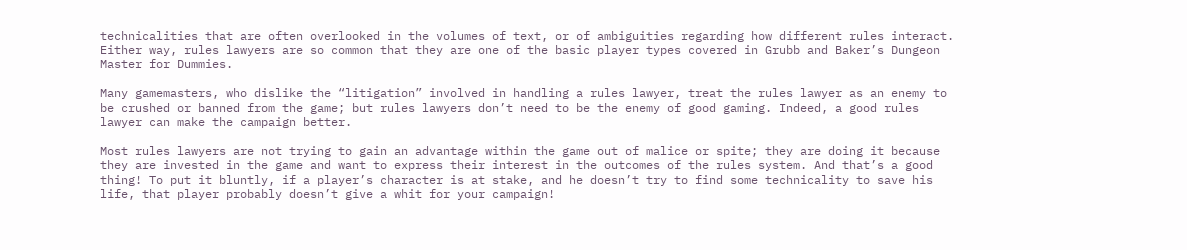technicalities that are often overlooked in the volumes of text, or of ambiguities regarding how different rules interact. Either way, rules lawyers are so common that they are one of the basic player types covered in Grubb and Baker’s Dungeon Master for Dummies.

Many gamemasters, who dislike the “litigation” involved in handling a rules lawyer, treat the rules lawyer as an enemy to be crushed or banned from the game; but rules lawyers don’t need to be the enemy of good gaming. Indeed, a good rules lawyer can make the campaign better.

Most rules lawyers are not trying to gain an advantage within the game out of malice or spite; they are doing it because they are invested in the game and want to express their interest in the outcomes of the rules system. And that’s a good thing! To put it bluntly, if a player’s character is at stake, and he doesn’t try to find some technicality to save his life, that player probably doesn’t give a whit for your campaign!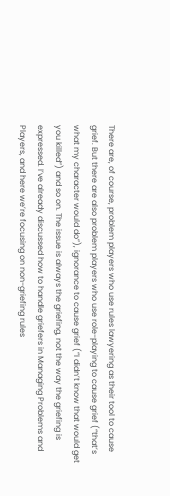There are, of course, problem players who use rules lawyering as their tool to cause grief. But there are also problem players who use role-playing to cause grief (“that’s what my character would do”), ignorance to cause grief (“I didn’t know that would get you killed”) and so on. The issue is always the griefing, not the way the griefing is expressed. I’ve already discussed how to handle griefers in Managing Problems and Players, and here we’re focusing on non-griefing rules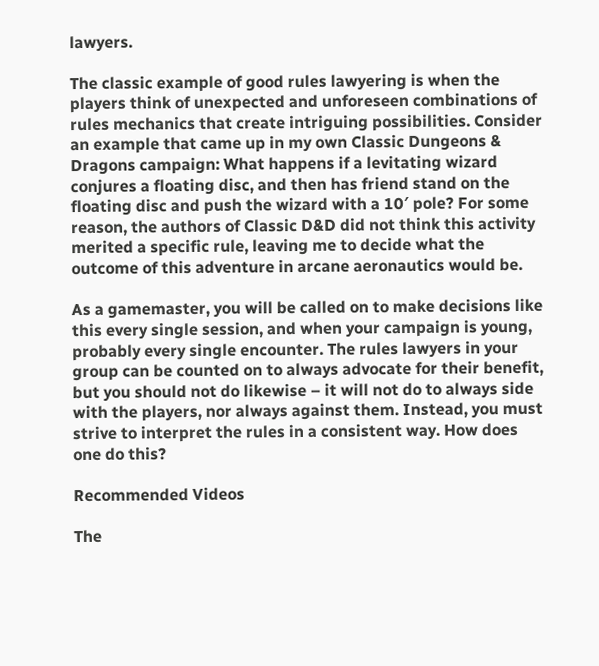lawyers.

The classic example of good rules lawyering is when the players think of unexpected and unforeseen combinations of rules mechanics that create intriguing possibilities. Consider an example that came up in my own Classic Dungeons & Dragons campaign: What happens if a levitating wizard conjures a floating disc, and then has friend stand on the floating disc and push the wizard with a 10′ pole? For some reason, the authors of Classic D&D did not think this activity merited a specific rule, leaving me to decide what the outcome of this adventure in arcane aeronautics would be.

As a gamemaster, you will be called on to make decisions like this every single session, and when your campaign is young, probably every single encounter. The rules lawyers in your group can be counted on to always advocate for their benefit, but you should not do likewise – it will not do to always side with the players, nor always against them. Instead, you must strive to interpret the rules in a consistent way. How does one do this?

Recommended Videos

The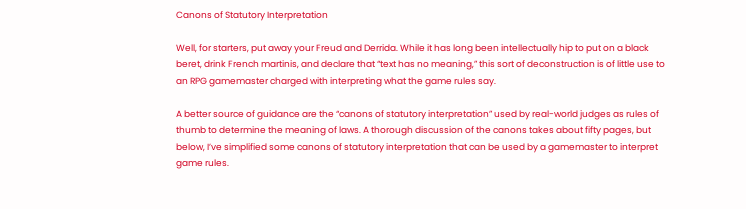Canons of Statutory Interpretation

Well, for starters, put away your Freud and Derrida. While it has long been intellectually hip to put on a black beret, drink French martinis, and declare that “text has no meaning,” this sort of deconstruction is of little use to an RPG gamemaster charged with interpreting what the game rules say.

A better source of guidance are the “canons of statutory interpretation” used by real-world judges as rules of thumb to determine the meaning of laws. A thorough discussion of the canons takes about fifty pages, but below, I’ve simplified some canons of statutory interpretation that can be used by a gamemaster to interpret game rules.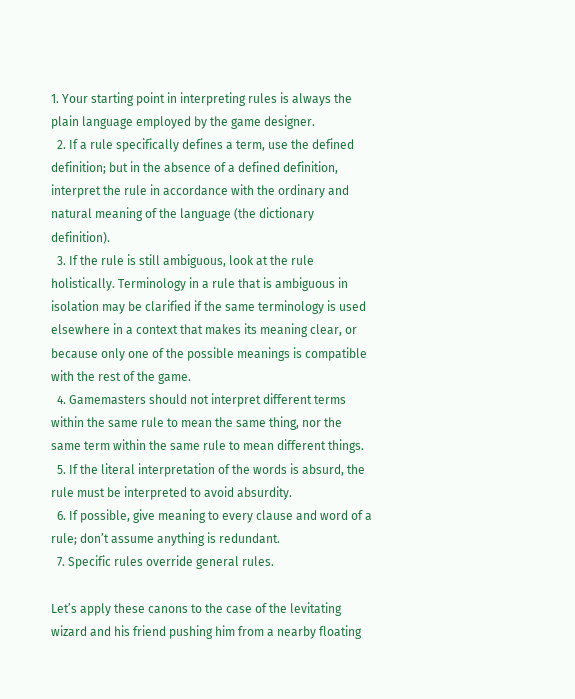1. Your starting point in interpreting rules is always the plain language employed by the game designer.
  2. If a rule specifically defines a term, use the defined definition; but in the absence of a defined definition, interpret the rule in accordance with the ordinary and natural meaning of the language (the dictionary definition).
  3. If the rule is still ambiguous, look at the rule holistically. Terminology in a rule that is ambiguous in isolation may be clarified if the same terminology is used elsewhere in a context that makes its meaning clear, or because only one of the possible meanings is compatible with the rest of the game.
  4. Gamemasters should not interpret different terms within the same rule to mean the same thing, nor the same term within the same rule to mean different things.
  5. If the literal interpretation of the words is absurd, the rule must be interpreted to avoid absurdity.
  6. If possible, give meaning to every clause and word of a rule; don’t assume anything is redundant.
  7. Specific rules override general rules.

Let’s apply these canons to the case of the levitating wizard and his friend pushing him from a nearby floating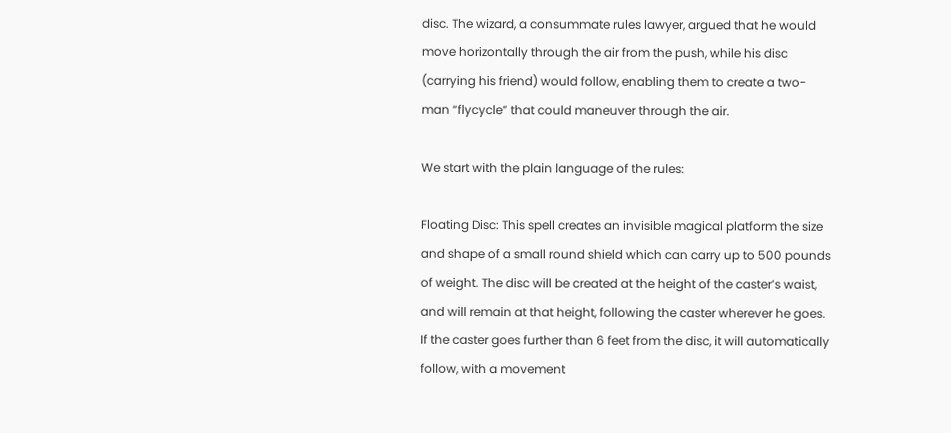disc. The wizard, a consummate rules lawyer, argued that he would move horizontally through the air from the push, while his disc (carrying his friend) would follow, enabling them to create a two-man “flycycle” that could maneuver through the air.

We start with the plain language of the rules:

Floating Disc: This spell creates an invisible magical platform the size and shape of a small round shield which can carry up to 500 pounds of weight. The disc will be created at the height of the caster’s waist, and will remain at that height, following the caster wherever he goes. If the caster goes further than 6 feet from the disc, it will automatically follow, with a movement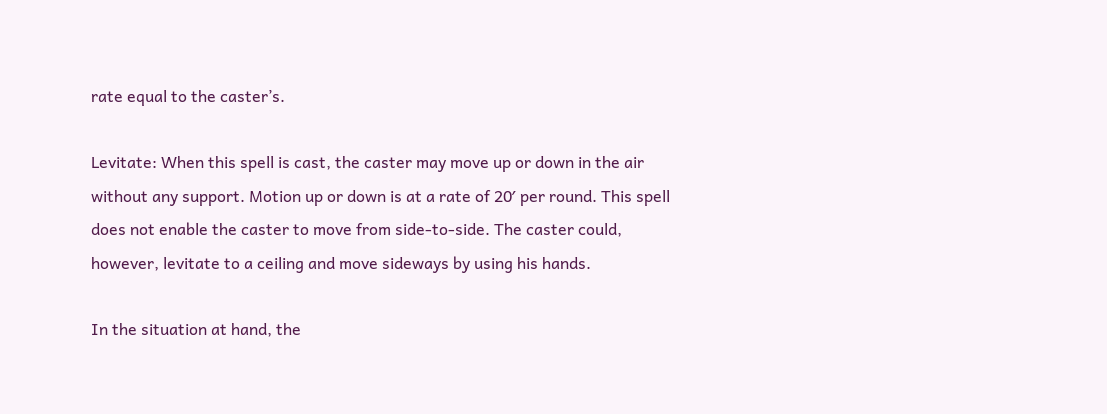rate equal to the caster’s.

Levitate: When this spell is cast, the caster may move up or down in the air without any support. Motion up or down is at a rate of 20′ per round. This spell does not enable the caster to move from side-to-side. The caster could, however, levitate to a ceiling and move sideways by using his hands.

In the situation at hand, the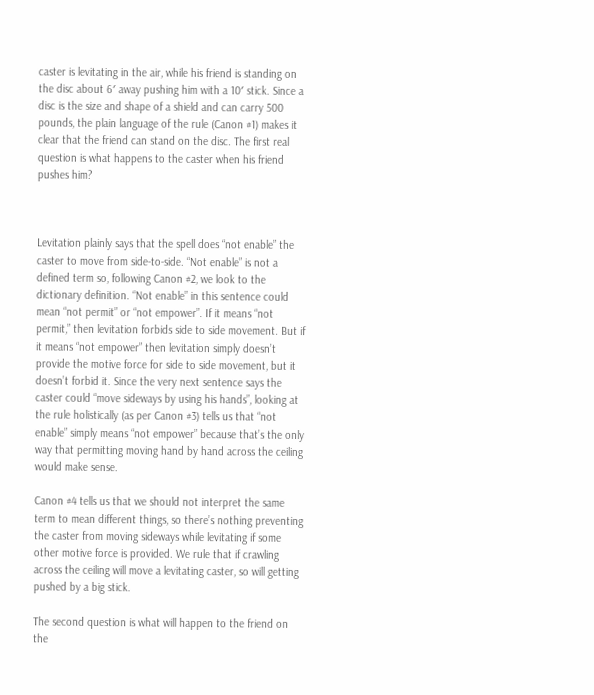caster is levitating in the air, while his friend is standing on the disc about 6′ away pushing him with a 10′ stick. Since a disc is the size and shape of a shield and can carry 500 pounds, the plain language of the rule (Canon #1) makes it clear that the friend can stand on the disc. The first real question is what happens to the caster when his friend pushes him?



Levitation plainly says that the spell does “not enable” the caster to move from side-to-side. “Not enable” is not a defined term so, following Canon #2, we look to the dictionary definition. “Not enable” in this sentence could mean “not permit” or “not empower”. If it means “not permit,” then levitation forbids side to side movement. But if it means “not empower” then levitation simply doesn’t provide the motive force for side to side movement, but it doesn’t forbid it. Since the very next sentence says the caster could “move sideways by using his hands”, looking at the rule holistically (as per Canon #3) tells us that “not enable” simply means “not empower” because that’s the only way that permitting moving hand by hand across the ceiling would make sense.

Canon #4 tells us that we should not interpret the same term to mean different things, so there’s nothing preventing the caster from moving sideways while levitating if some other motive force is provided. We rule that if crawling across the ceiling will move a levitating caster, so will getting pushed by a big stick.

The second question is what will happen to the friend on the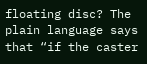floating disc? The plain language says that “if the caster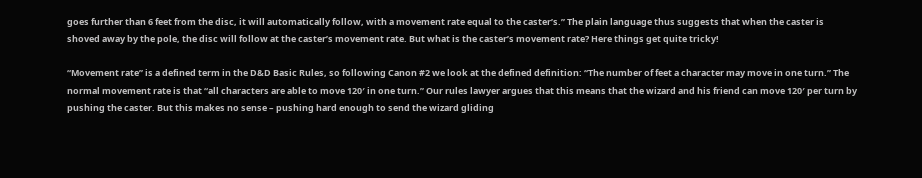goes further than 6 feet from the disc, it will automatically follow, with a movement rate equal to the caster’s.” The plain language thus suggests that when the caster is shoved away by the pole, the disc will follow at the caster’s movement rate. But what is the caster’s movement rate? Here things get quite tricky!

“Movement rate” is a defined term in the D&D Basic Rules, so following Canon #2 we look at the defined definition: “The number of feet a character may move in one turn.” The normal movement rate is that “all characters are able to move 120′ in one turn.” Our rules lawyer argues that this means that the wizard and his friend can move 120′ per turn by pushing the caster. But this makes no sense – pushing hard enough to send the wizard gliding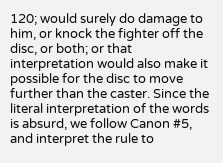120; would surely do damage to him, or knock the fighter off the disc, or both; or that interpretation would also make it possible for the disc to move further than the caster. Since the literal interpretation of the words is absurd, we follow Canon #5, and interpret the rule to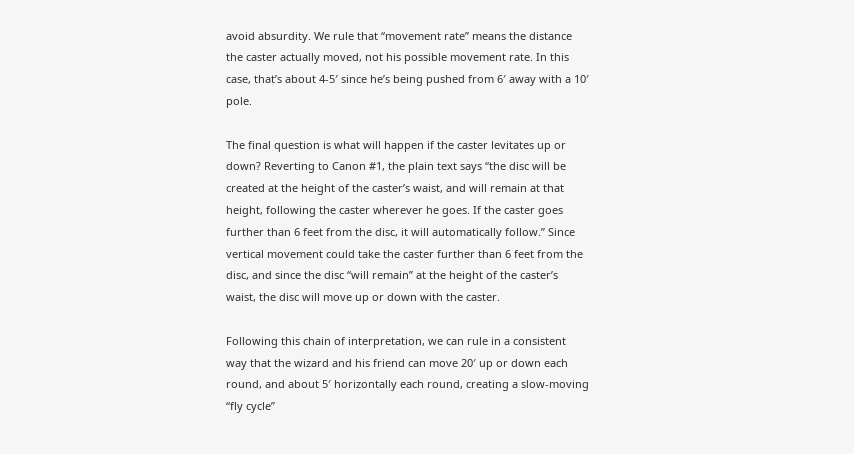avoid absurdity. We rule that “movement rate” means the distance the caster actually moved, not his possible movement rate. In this case, that’s about 4-5′ since he’s being pushed from 6′ away with a 10′ pole.

The final question is what will happen if the caster levitates up or down? Reverting to Canon #1, the plain text says “the disc will be created at the height of the caster’s waist, and will remain at that height, following the caster wherever he goes. If the caster goes further than 6 feet from the disc, it will automatically follow.” Since vertical movement could take the caster further than 6 feet from the disc, and since the disc “will remain” at the height of the caster’s waist, the disc will move up or down with the caster.

Following this chain of interpretation, we can rule in a consistent way that the wizard and his friend can move 20′ up or down each round, and about 5′ horizontally each round, creating a slow-moving “fly cycle”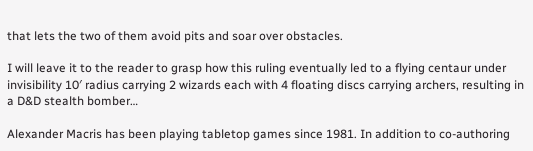that lets the two of them avoid pits and soar over obstacles.

I will leave it to the reader to grasp how this ruling eventually led to a flying centaur under invisibility 10′ radius carrying 2 wizards each with 4 floating discs carrying archers, resulting in a D&D stealth bomber…

Alexander Macris has been playing tabletop games since 1981. In addition to co-authoring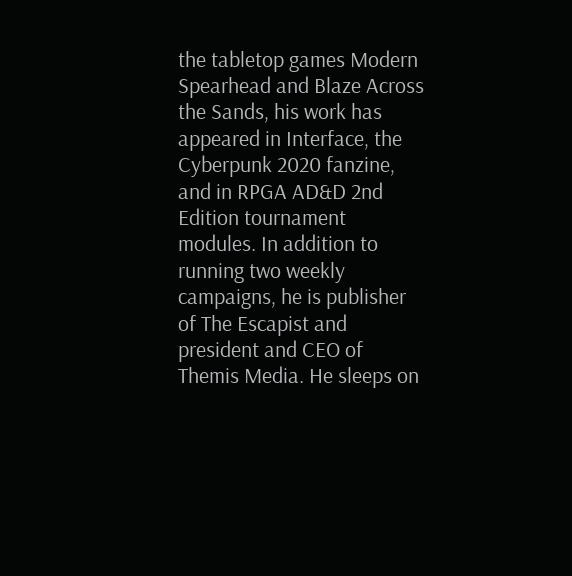the tabletop games Modern Spearhead and Blaze Across the Sands, his work has appeared in Interface, the Cyberpunk 2020 fanzine, and in RPGA AD&D 2nd Edition tournament modules. In addition to running two weekly campaigns, he is publisher of The Escapist and president and CEO of Themis Media. He sleeps on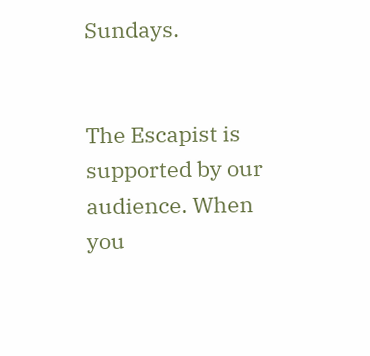Sundays.


The Escapist is supported by our audience. When you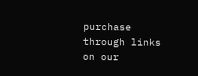purchase through links on our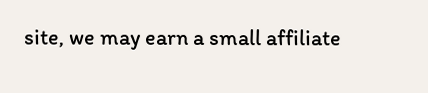site, we may earn a small affiliate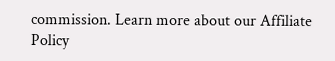commission. Learn more about our Affiliate Policy